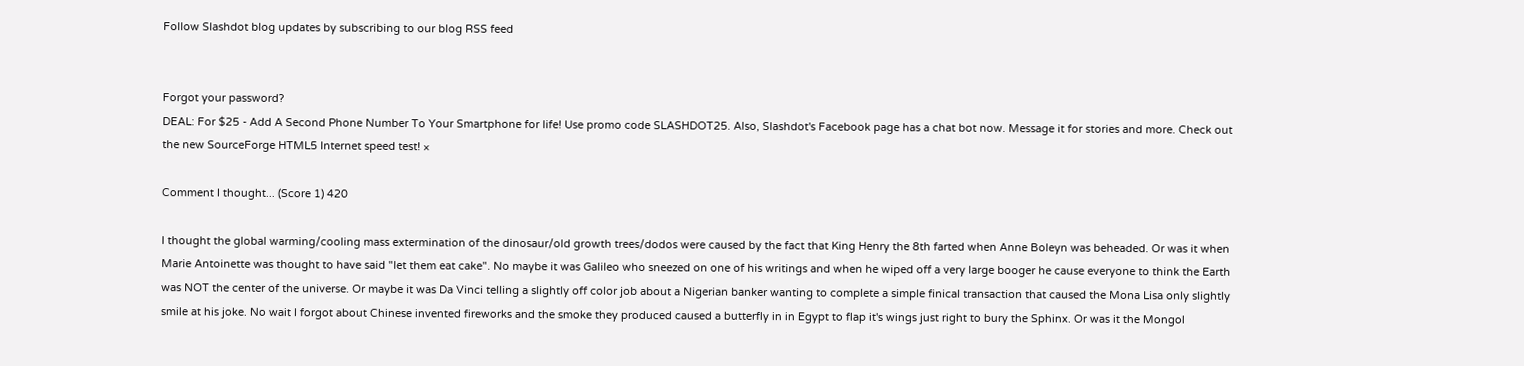Follow Slashdot blog updates by subscribing to our blog RSS feed


Forgot your password?
DEAL: For $25 - Add A Second Phone Number To Your Smartphone for life! Use promo code SLASHDOT25. Also, Slashdot's Facebook page has a chat bot now. Message it for stories and more. Check out the new SourceForge HTML5 Internet speed test! ×

Comment I thought... (Score 1) 420

I thought the global warming/cooling mass extermination of the dinosaur/old growth trees/dodos were caused by the fact that King Henry the 8th farted when Anne Boleyn was beheaded. Or was it when Marie Antoinette was thought to have said "let them eat cake". No maybe it was Galileo who sneezed on one of his writings and when he wiped off a very large booger he cause everyone to think the Earth was NOT the center of the universe. Or maybe it was Da Vinci telling a slightly off color job about a Nigerian banker wanting to complete a simple finical transaction that caused the Mona Lisa only slightly smile at his joke. No wait I forgot about Chinese invented fireworks and the smoke they produced caused a butterfly in in Egypt to flap it's wings just right to bury the Sphinx. Or was it the Mongol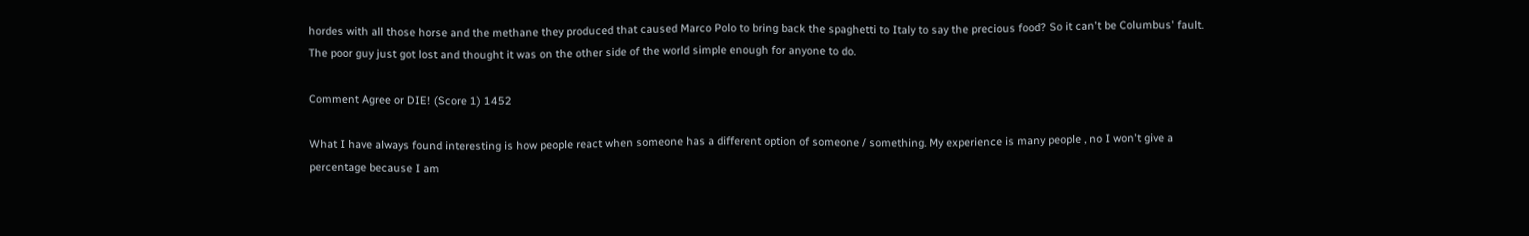hordes with all those horse and the methane they produced that caused Marco Polo to bring back the spaghetti to Italy to say the precious food? So it can't be Columbus' fault. The poor guy just got lost and thought it was on the other side of the world simple enough for anyone to do.

Comment Agree or DIE! (Score 1) 1452

What I have always found interesting is how people react when someone has a different option of someone / something. My experience is many people , no I won't give a percentage because I am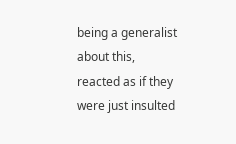being a generalist about this, reacted as if they were just insulted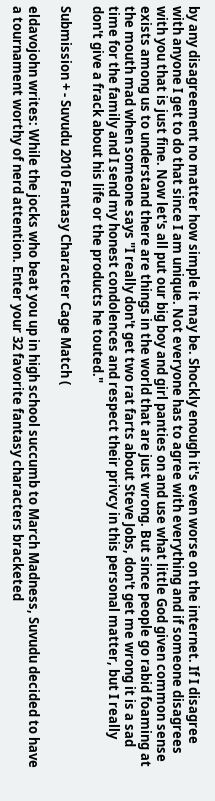by any disagreement no matter how simple it may be. Shockly enough it's even worse on the internet. If I disagree with anyone I get to do that since I am unique. Not everyone has to agree with everything and if someone disagrees with you that is just fine. Now let's all put our big boy and girl panties on and use what little God given common sense exists among us to understand there are things in the world that are just wrong. But since people go rabid foaming at the mouth mad when someone says "I really don't get two rat farts about Steve Jobs, don't get me wrong it is a sad time for the family and I send my honest condolences and respect their privcy in this personal matter, but I really don't give a frack about his life or the products he touted."

Submission + - Suvudu 2010 Fantasy Character Cage Match (

eldavojohn writes: While the jocks who beat you up in high school succumb to March Madness, Suvudu decided to have a tournament worthy of nerd attention. Enter your 32 favorite fantasy characters bracketed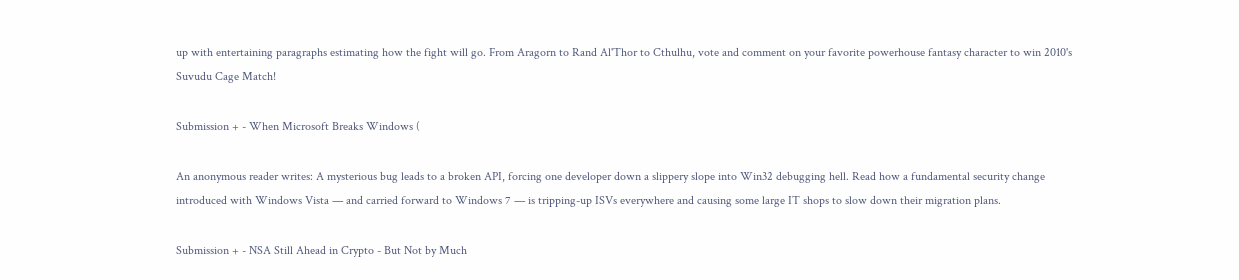up with entertaining paragraphs estimating how the fight will go. From Aragorn to Rand Al'Thor to Cthulhu, vote and comment on your favorite powerhouse fantasy character to win 2010's Suvudu Cage Match!

Submission + - When Microsoft Breaks Windows (

An anonymous reader writes: A mysterious bug leads to a broken API, forcing one developer down a slippery slope into Win32 debugging hell. Read how a fundamental security change introduced with Windows Vista — and carried forward to Windows 7 — is tripping-up ISVs everywhere and causing some large IT shops to slow down their migration plans.

Submission + - NSA Still Ahead in Crypto - But Not by Much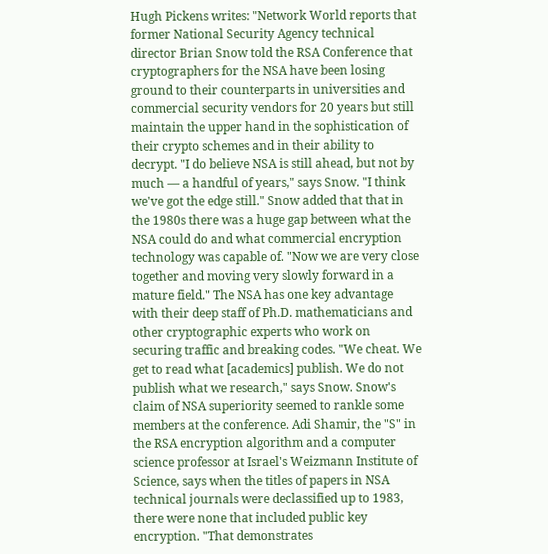Hugh Pickens writes: "Network World reports that former National Security Agency technical director Brian Snow told the RSA Conference that cryptographers for the NSA have been losing ground to their counterparts in universities and commercial security vendors for 20 years but still maintain the upper hand in the sophistication of their crypto schemes and in their ability to decrypt. "I do believe NSA is still ahead, but not by much — a handful of years," says Snow. "I think we've got the edge still." Snow added that that in the 1980s there was a huge gap between what the NSA could do and what commercial encryption technology was capable of. "Now we are very close together and moving very slowly forward in a mature field." The NSA has one key advantage with their deep staff of Ph.D. mathematicians and other cryptographic experts who work on securing traffic and breaking codes. "We cheat. We get to read what [academics] publish. We do not publish what we research," says Snow. Snow's claim of NSA superiority seemed to rankle some members at the conference. Adi Shamir, the "S" in the RSA encryption algorithm and a computer science professor at Israel's Weizmann Institute of Science, says when the titles of papers in NSA technical journals were declassified up to 1983, there were none that included public key encryption. "That demonstrates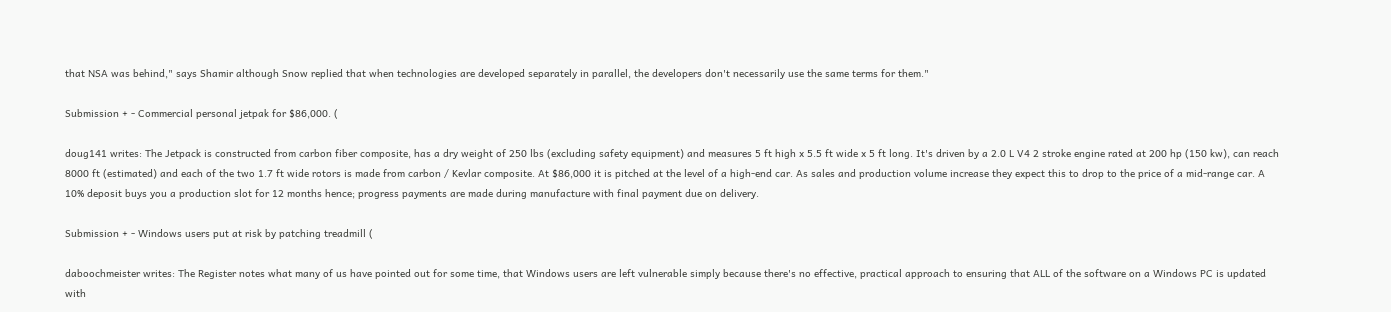that NSA was behind," says Shamir although Snow replied that when technologies are developed separately in parallel, the developers don't necessarily use the same terms for them."

Submission + - Commercial personal jetpak for $86,000. (

doug141 writes: The Jetpack is constructed from carbon fiber composite, has a dry weight of 250 lbs (excluding safety equipment) and measures 5 ft high x 5.5 ft wide x 5 ft long. It's driven by a 2.0 L V4 2 stroke engine rated at 200 hp (150 kw), can reach 8000 ft (estimated) and each of the two 1.7 ft wide rotors is made from carbon / Kevlar composite. At $86,000 it is pitched at the level of a high-end car. As sales and production volume increase they expect this to drop to the price of a mid-range car. A 10% deposit buys you a production slot for 12 months hence; progress payments are made during manufacture with final payment due on delivery.

Submission + - Windows users put at risk by patching treadmill (

daboochmeister writes: The Register notes what many of us have pointed out for some time, that Windows users are left vulnerable simply because there's no effective, practical approach to ensuring that ALL of the software on a Windows PC is updated with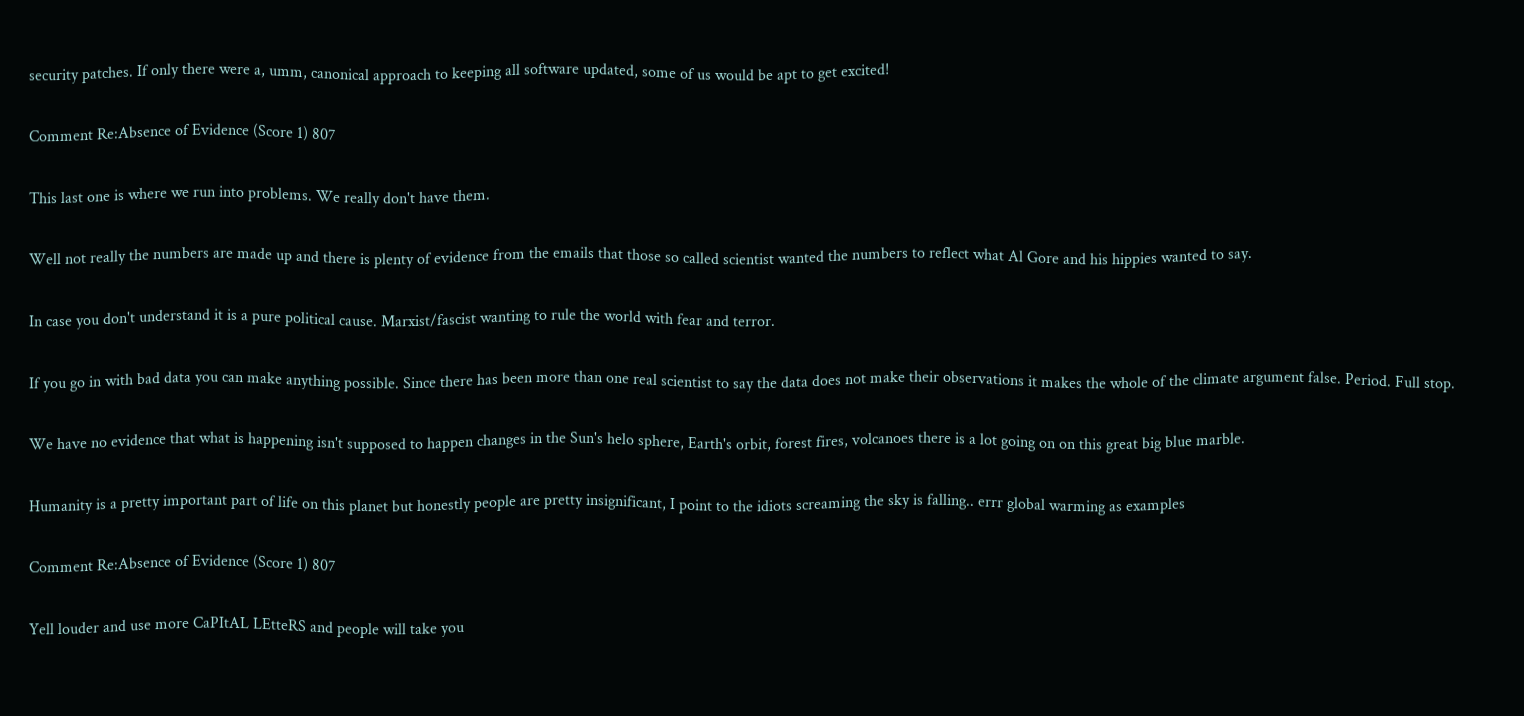security patches. If only there were a, umm, canonical approach to keeping all software updated, some of us would be apt to get excited!

Comment Re:Absence of Evidence (Score 1) 807

This last one is where we run into problems. We really don't have them.

Well not really the numbers are made up and there is plenty of evidence from the emails that those so called scientist wanted the numbers to reflect what Al Gore and his hippies wanted to say.

In case you don't understand it is a pure political cause. Marxist/fascist wanting to rule the world with fear and terror.

If you go in with bad data you can make anything possible. Since there has been more than one real scientist to say the data does not make their observations it makes the whole of the climate argument false. Period. Full stop.

We have no evidence that what is happening isn't supposed to happen changes in the Sun's helo sphere, Earth's orbit, forest fires, volcanoes there is a lot going on on this great big blue marble.

Humanity is a pretty important part of life on this planet but honestly people are pretty insignificant, I point to the idiots screaming the sky is falling.. errr global warming as examples

Comment Re:Absence of Evidence (Score 1) 807

Yell louder and use more CaPItAL LEtteRS and people will take you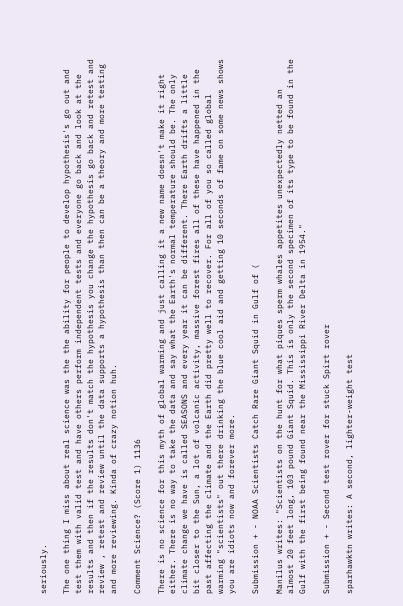seriously.

The one thing I miss about real science was the the ability for people to develop hypothesis's go out and test them with valid test and have others perform independent tests and everyone go back and look at the results and then if the results don't match the hypothesis you change the hypothesis go back and retest and review , retest and review until the data supports a hypothesis than then can be a theory and more testing and more reviewing. Kinda of crazy notion huh.

Comment Science? (Score 1) 1136

There is no science for this myth of global warming and just calling it a new name doesn't make it right either. There is no way to take the data and say what the Earth's normal temperature should be. The only climate change we have is called SEASONS and every year it can be different. There Earth drifts a little bit closer to the Sun, a lot of volcanic activity, massive forest fires all of these have happened in the past affecting the climate and the Earth did pretty well to recover. For all of you so called global warming "scientists" out there drinking the blue cool aid and getting 10 seconds of fame on some news shows you are idiots now and forever more.

Submission + - NOAA Scientists Catch Rare Giant Squid in Gulf of (

Manilus writes: "Scientists on the hunt for what piques sperm whales appetites unexpectedly netted an almost 20 feet long, 103 pound Giant Squid. This is only the second specimen of its type to be found in the Gulf with the first being found near the Mississippi River Delta in 1954."

Submission + - Second test rover for stuck Spirt rover

sparhawktn writes: A second, lighter-weight test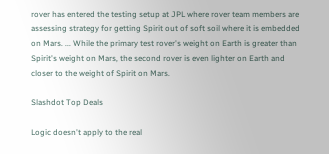rover has entered the testing setup at JPL where rover team members are assessing strategy for getting Spirit out of soft soil where it is embedded on Mars. ... While the primary test rover's weight on Earth is greater than Spirit's weight on Mars, the second rover is even lighter on Earth and closer to the weight of Spirit on Mars.

Slashdot Top Deals

Logic doesn't apply to the real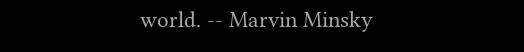world. -- Marvin Minsky